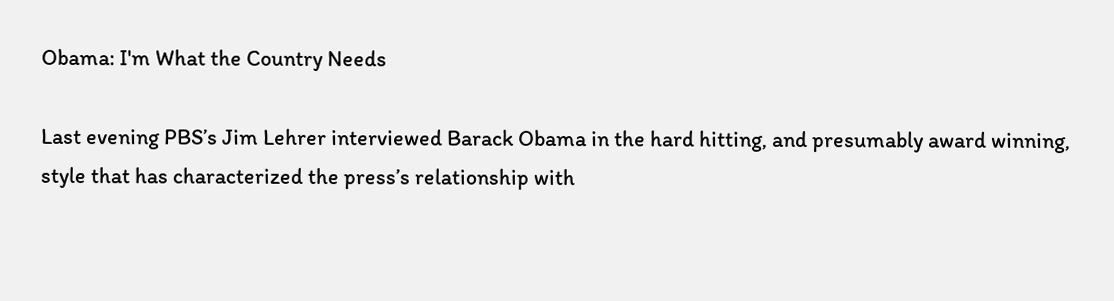Obama: I'm What the Country Needs

Last evening PBS’s Jim Lehrer interviewed Barack Obama in the hard hitting, and presumably award winning, style that has characterized the press’s relationship with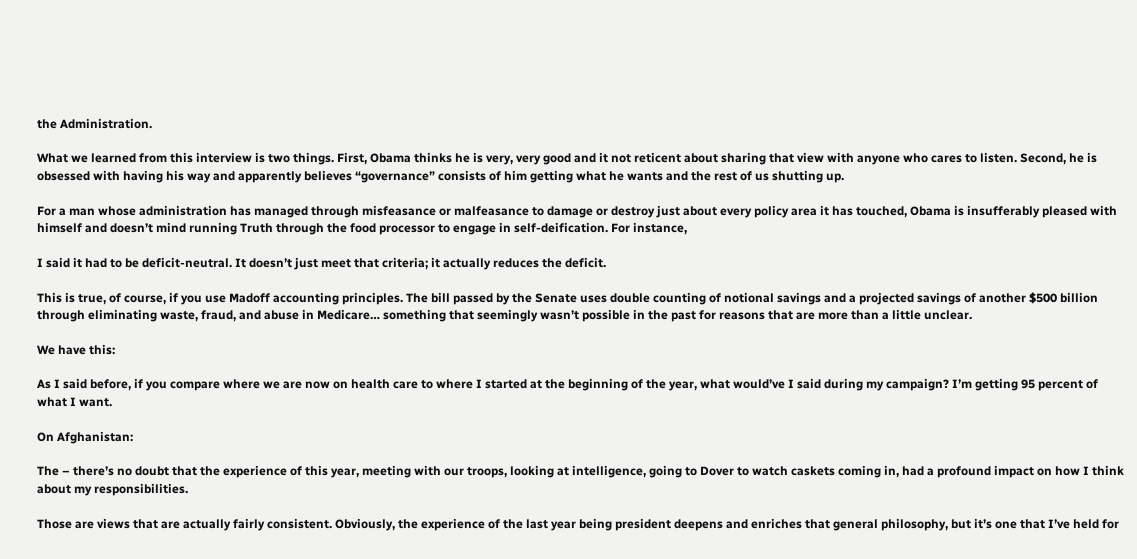the Administration.

What we learned from this interview is two things. First, Obama thinks he is very, very good and it not reticent about sharing that view with anyone who cares to listen. Second, he is obsessed with having his way and apparently believes “governance” consists of him getting what he wants and the rest of us shutting up.

For a man whose administration has managed through misfeasance or malfeasance to damage or destroy just about every policy area it has touched, Obama is insufferably pleased with himself and doesn’t mind running Truth through the food processor to engage in self-deification. For instance,

I said it had to be deficit-neutral. It doesn’t just meet that criteria; it actually reduces the deficit.

This is true, of course, if you use Madoff accounting principles. The bill passed by the Senate uses double counting of notional savings and a projected savings of another $500 billion through eliminating waste, fraud, and abuse in Medicare… something that seemingly wasn’t possible in the past for reasons that are more than a little unclear.

We have this:

As I said before, if you compare where we are now on health care to where I started at the beginning of the year, what would’ve I said during my campaign? I’m getting 95 percent of what I want.

On Afghanistan:

The – there’s no doubt that the experience of this year, meeting with our troops, looking at intelligence, going to Dover to watch caskets coming in, had a profound impact on how I think about my responsibilities.

Those are views that are actually fairly consistent. Obviously, the experience of the last year being president deepens and enriches that general philosophy, but it’s one that I’ve held for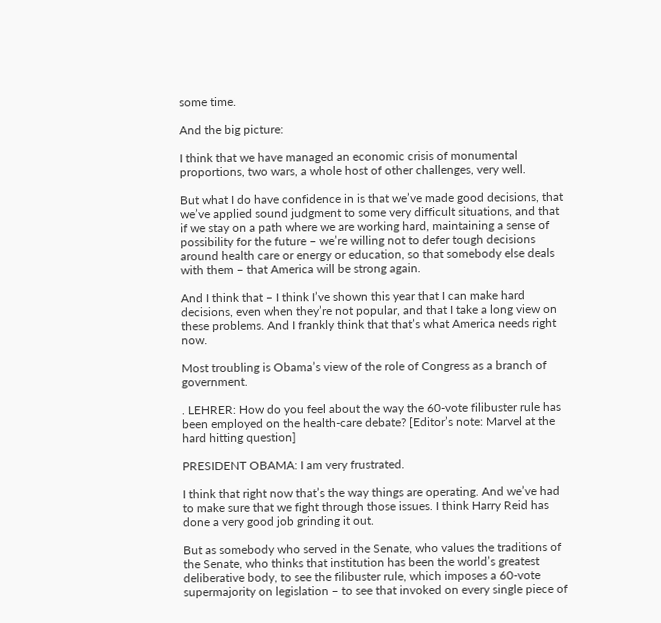some time.

And the big picture:

I think that we have managed an economic crisis of monumental proportions, two wars, a whole host of other challenges, very well.

But what I do have confidence in is that we’ve made good decisions, that we’ve applied sound judgment to some very difficult situations, and that if we stay on a path where we are working hard, maintaining a sense of possibility for the future – we’re willing not to defer tough decisions around health care or energy or education, so that somebody else deals with them – that America will be strong again.

And I think that – I think I’ve shown this year that I can make hard decisions, even when they’re not popular, and that I take a long view on these problems. And I frankly think that that’s what America needs right now.

Most troubling is Obama’s view of the role of Congress as a branch of government.

. LEHRER: How do you feel about the way the 60-vote filibuster rule has been employed on the health-care debate? [Editor’s note: Marvel at the hard hitting question]

PRESIDENT OBAMA: I am very frustrated.

I think that right now that’s the way things are operating. And we’ve had to make sure that we fight through those issues. I think Harry Reid has done a very good job grinding it out.

But as somebody who served in the Senate, who values the traditions of the Senate, who thinks that institution has been the world’s greatest deliberative body, to see the filibuster rule, which imposes a 60-vote supermajority on legislation – to see that invoked on every single piece of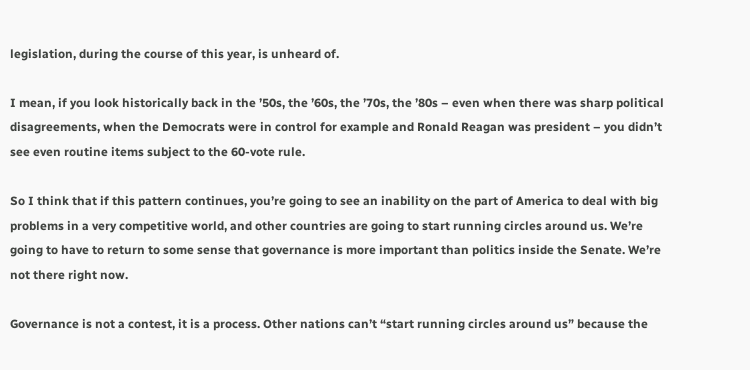legislation, during the course of this year, is unheard of.

I mean, if you look historically back in the ’50s, the ’60s, the ’70s, the ’80s – even when there was sharp political disagreements, when the Democrats were in control for example and Ronald Reagan was president – you didn’t see even routine items subject to the 60-vote rule.

So I think that if this pattern continues, you’re going to see an inability on the part of America to deal with big problems in a very competitive world, and other countries are going to start running circles around us. We’re going to have to return to some sense that governance is more important than politics inside the Senate. We’re not there right now.

Governance is not a contest, it is a process. Other nations can’t “start running circles around us” because the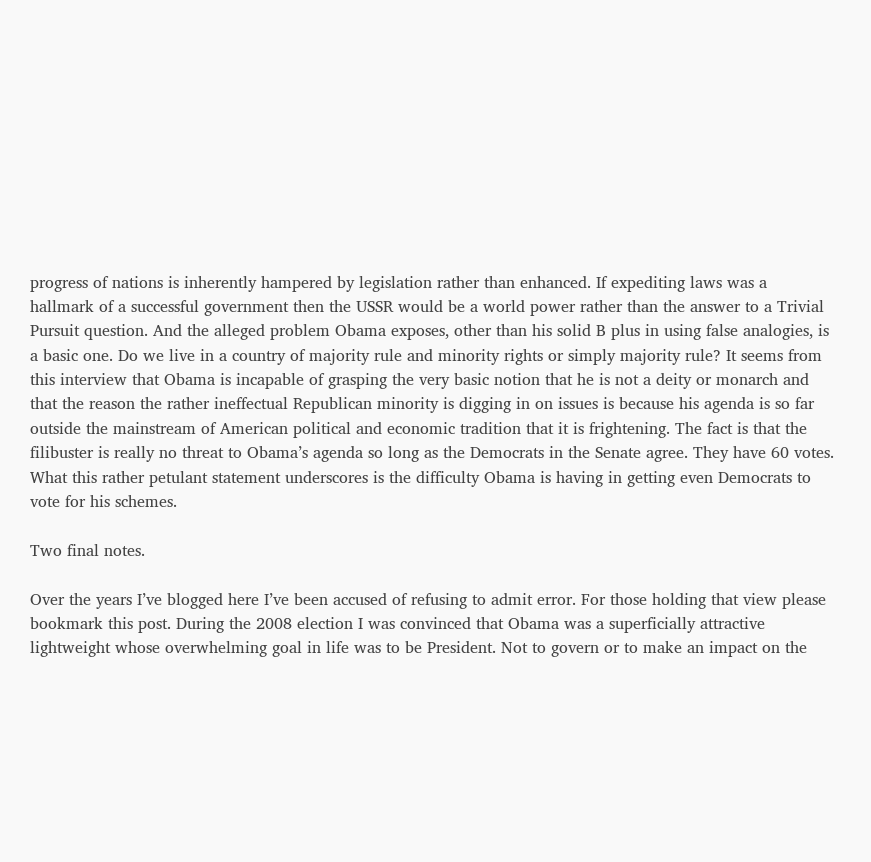progress of nations is inherently hampered by legislation rather than enhanced. If expediting laws was a hallmark of a successful government then the USSR would be a world power rather than the answer to a Trivial Pursuit question. And the alleged problem Obama exposes, other than his solid B plus in using false analogies, is a basic one. Do we live in a country of majority rule and minority rights or simply majority rule? It seems from this interview that Obama is incapable of grasping the very basic notion that he is not a deity or monarch and that the reason the rather ineffectual Republican minority is digging in on issues is because his agenda is so far outside the mainstream of American political and economic tradition that it is frightening. The fact is that the filibuster is really no threat to Obama’s agenda so long as the Democrats in the Senate agree. They have 60 votes. What this rather petulant statement underscores is the difficulty Obama is having in getting even Democrats to vote for his schemes.

Two final notes.

Over the years I’ve blogged here I’ve been accused of refusing to admit error. For those holding that view please bookmark this post. During the 2008 election I was convinced that Obama was a superficially attractive lightweight whose overwhelming goal in life was to be President. Not to govern or to make an impact on the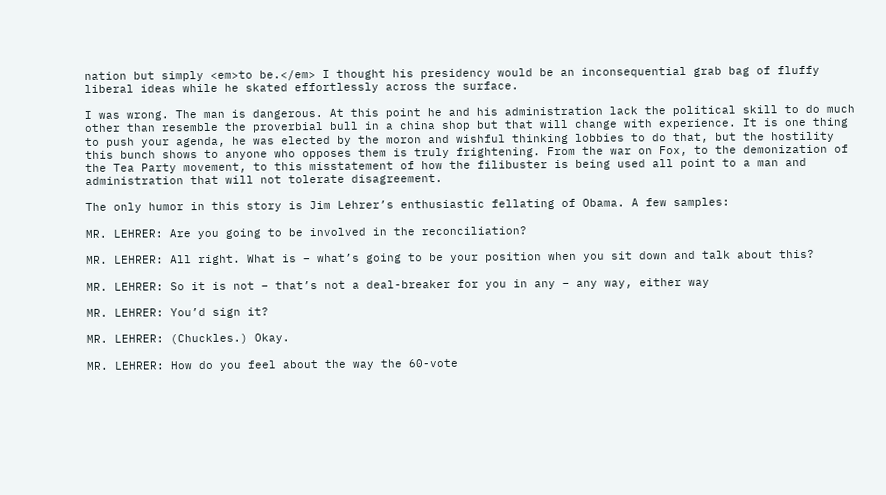nation but simply <em>to be.</em> I thought his presidency would be an inconsequential grab bag of fluffy liberal ideas while he skated effortlessly across the surface.

I was wrong. The man is dangerous. At this point he and his administration lack the political skill to do much other than resemble the proverbial bull in a china shop but that will change with experience. It is one thing to push your agenda, he was elected by the moron and wishful thinking lobbies to do that, but the hostility this bunch shows to anyone who opposes them is truly frightening. From the war on Fox, to the demonization of the Tea Party movement, to this misstatement of how the filibuster is being used all point to a man and administration that will not tolerate disagreement.

The only humor in this story is Jim Lehrer’s enthusiastic fellating of Obama. A few samples:

MR. LEHRER: Are you going to be involved in the reconciliation?

MR. LEHRER: All right. What is – what’s going to be your position when you sit down and talk about this?

MR. LEHRER: So it is not – that’s not a deal-breaker for you in any – any way, either way

MR. LEHRER: You’d sign it?

MR. LEHRER: (Chuckles.) Okay.

MR. LEHRER: How do you feel about the way the 60-vote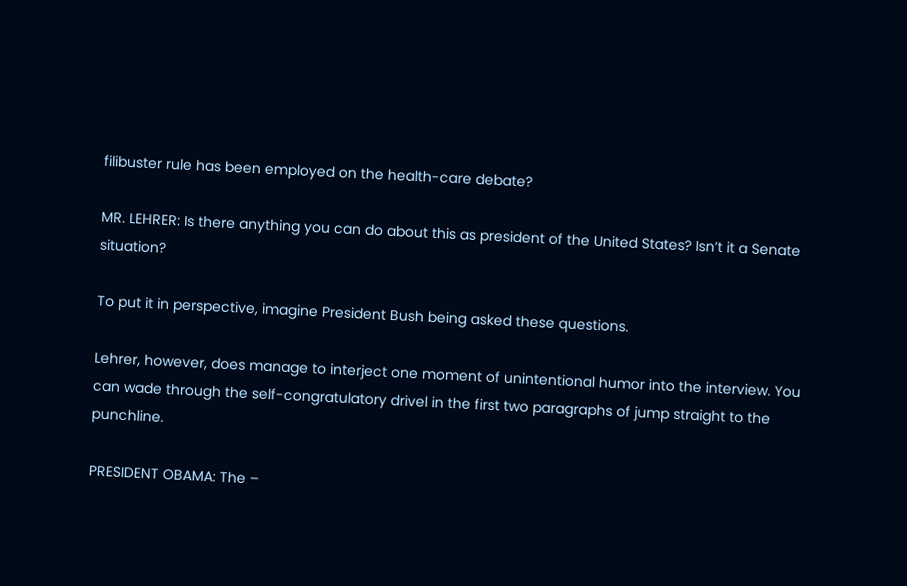filibuster rule has been employed on the health-care debate?

MR. LEHRER: Is there anything you can do about this as president of the United States? Isn’t it a Senate situation?

To put it in perspective, imagine President Bush being asked these questions.

Lehrer, however, does manage to interject one moment of unintentional humor into the interview. You can wade through the self-congratulatory drivel in the first two paragraphs of jump straight to the punchline.

PRESIDENT OBAMA: The –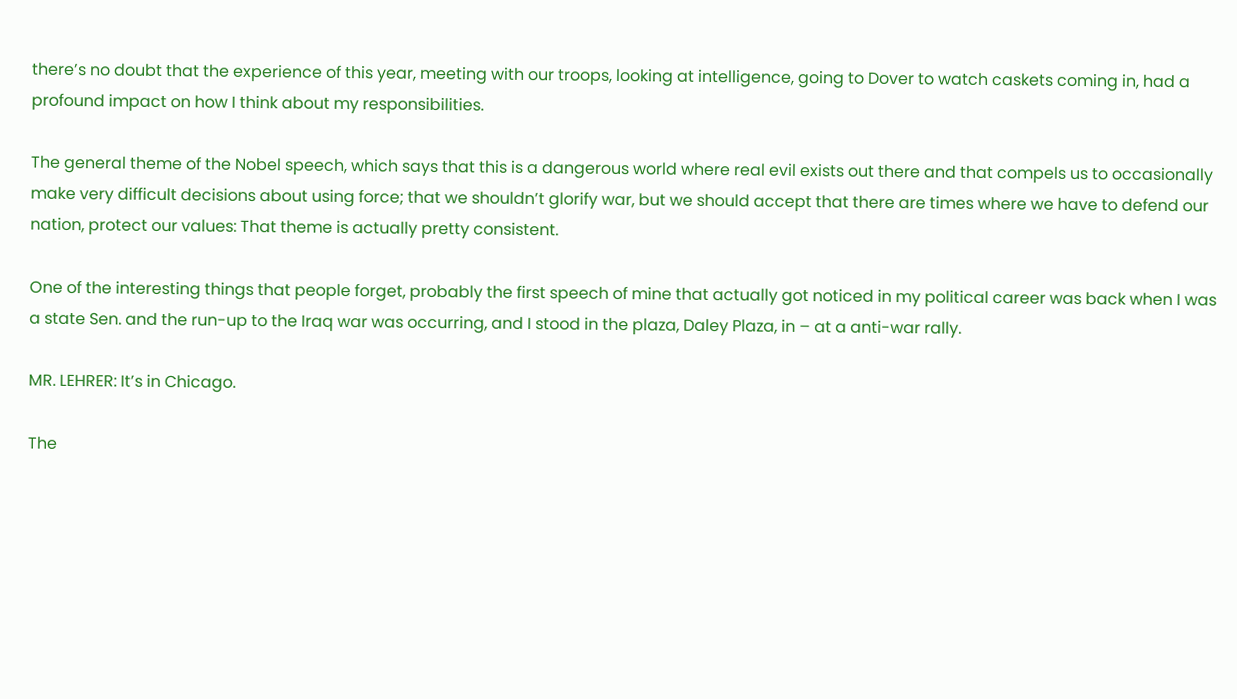there’s no doubt that the experience of this year, meeting with our troops, looking at intelligence, going to Dover to watch caskets coming in, had a profound impact on how I think about my responsibilities.

The general theme of the Nobel speech, which says that this is a dangerous world where real evil exists out there and that compels us to occasionally make very difficult decisions about using force; that we shouldn’t glorify war, but we should accept that there are times where we have to defend our nation, protect our values: That theme is actually pretty consistent.

One of the interesting things that people forget, probably the first speech of mine that actually got noticed in my political career was back when I was a state Sen. and the run-up to the Iraq war was occurring, and I stood in the plaza, Daley Plaza, in – at a anti-war rally.

MR. LEHRER: It’s in Chicago.

The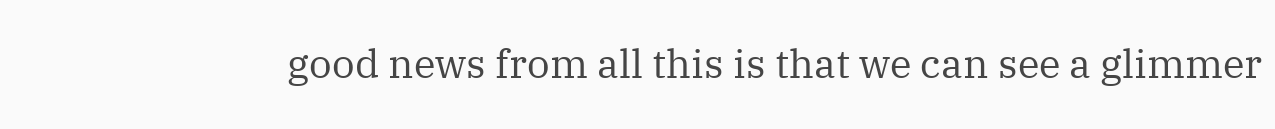good news from all this is that we can see a glimmer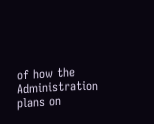of how the Administration plans on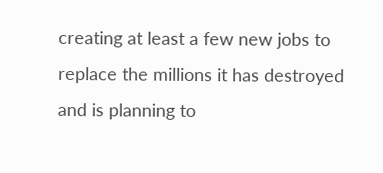creating at least a few new jobs to replace the millions it has destroyed and is planning to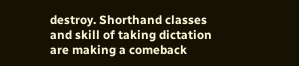destroy. Shorthand classes and skill of taking dictation are making a comeback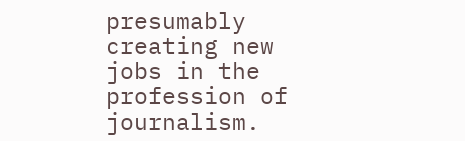presumably creating new jobs in the profession of journalism.